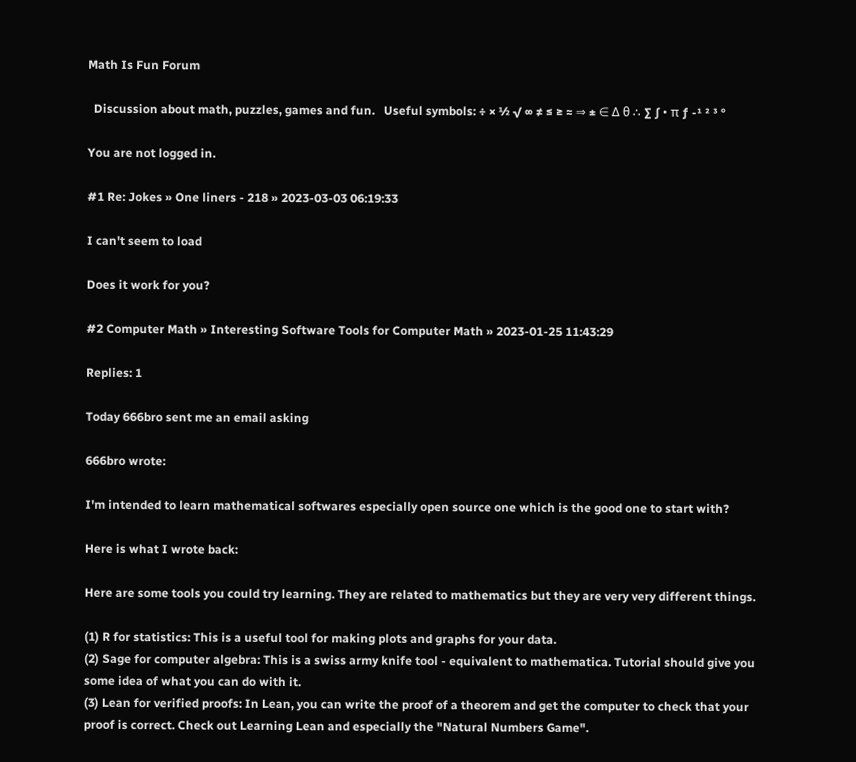Math Is Fun Forum

  Discussion about math, puzzles, games and fun.   Useful symbols: ÷ × ½ √ ∞ ≠ ≤ ≥ ≈ ⇒ ± ∈ Δ θ ∴ ∑ ∫ • π ƒ -¹ ² ³ °

You are not logged in.

#1 Re: Jokes » One liners - 218 » 2023-03-03 06:19:33

I can't seem to load

Does it work for you?

#2 Computer Math » Interesting Software Tools for Computer Math » 2023-01-25 11:43:29

Replies: 1

Today 666bro sent me an email asking

666bro wrote:

I'm intended to learn mathematical softwares especially open source one which is the good one to start with?

Here is what I wrote back:

Here are some tools you could try learning. They are related to mathematics but they are very very different things.

(1) R for statistics: This is a useful tool for making plots and graphs for your data.
(2) Sage for computer algebra: This is a swiss army knife tool - equivalent to mathematica. Tutorial should give you some idea of what you can do with it.
(3) Lean for verified proofs: In Lean, you can write the proof of a theorem and get the computer to check that your proof is correct. Check out Learning Lean and especially the "Natural Numbers Game".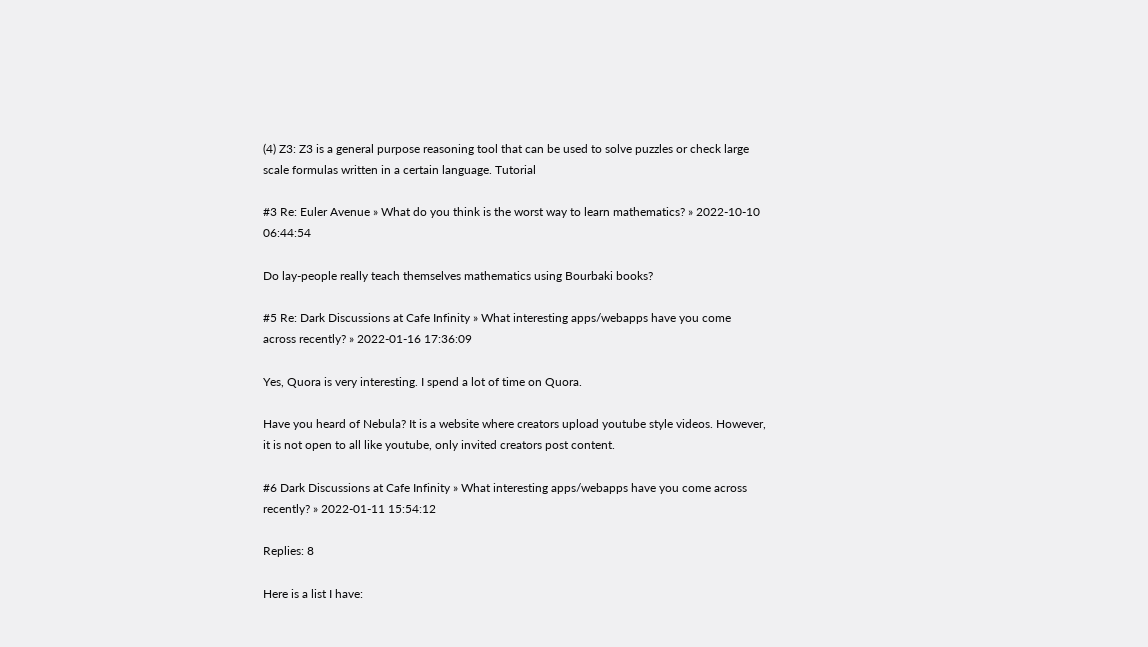(4) Z3: Z3 is a general purpose reasoning tool that can be used to solve puzzles or check large scale formulas written in a certain language. Tutorial

#3 Re: Euler Avenue » What do you think is the worst way to learn mathematics? » 2022-10-10 06:44:54

Do lay-people really teach themselves mathematics using Bourbaki books?

#5 Re: Dark Discussions at Cafe Infinity » What interesting apps/webapps have you come across recently? » 2022-01-16 17:36:09

Yes, Quora is very interesting. I spend a lot of time on Quora.

Have you heard of Nebula? It is a website where creators upload youtube style videos. However, it is not open to all like youtube, only invited creators post content.

#6 Dark Discussions at Cafe Infinity » What interesting apps/webapps have you come across recently? » 2022-01-11 15:54:12

Replies: 8

Here is a list I have: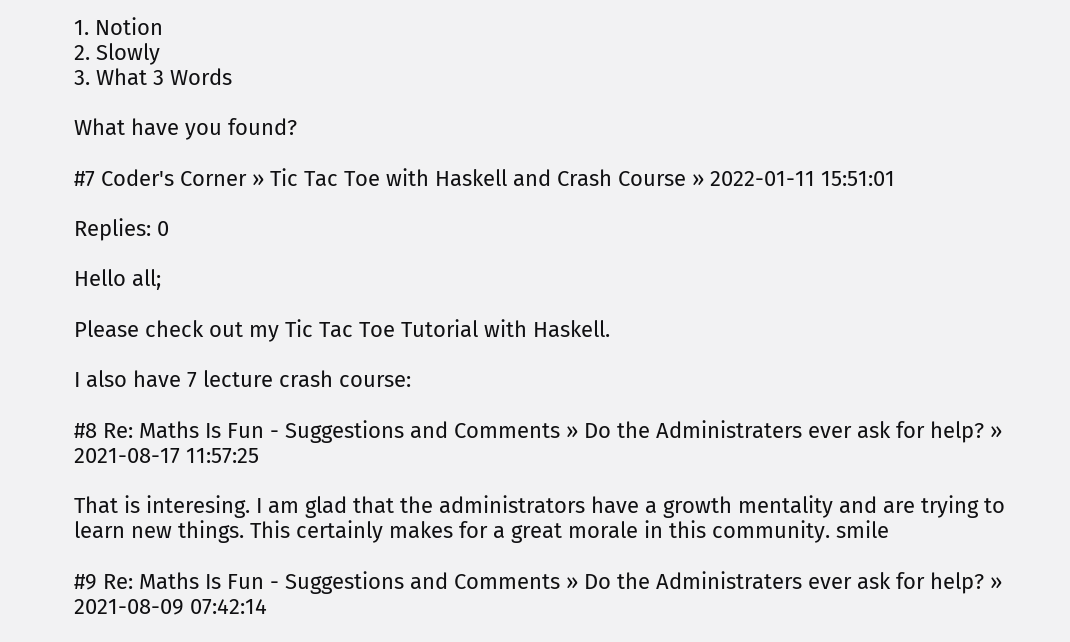1. Notion
2. Slowly
3. What 3 Words

What have you found?

#7 Coder's Corner » Tic Tac Toe with Haskell and Crash Course » 2022-01-11 15:51:01

Replies: 0

Hello all;

Please check out my Tic Tac Toe Tutorial with Haskell.

I also have 7 lecture crash course:

#8 Re: Maths Is Fun - Suggestions and Comments » Do the Administraters ever ask for help? » 2021-08-17 11:57:25

That is interesing. I am glad that the administrators have a growth mentality and are trying to learn new things. This certainly makes for a great morale in this community. smile

#9 Re: Maths Is Fun - Suggestions and Comments » Do the Administraters ever ask for help? » 2021-08-09 07:42:14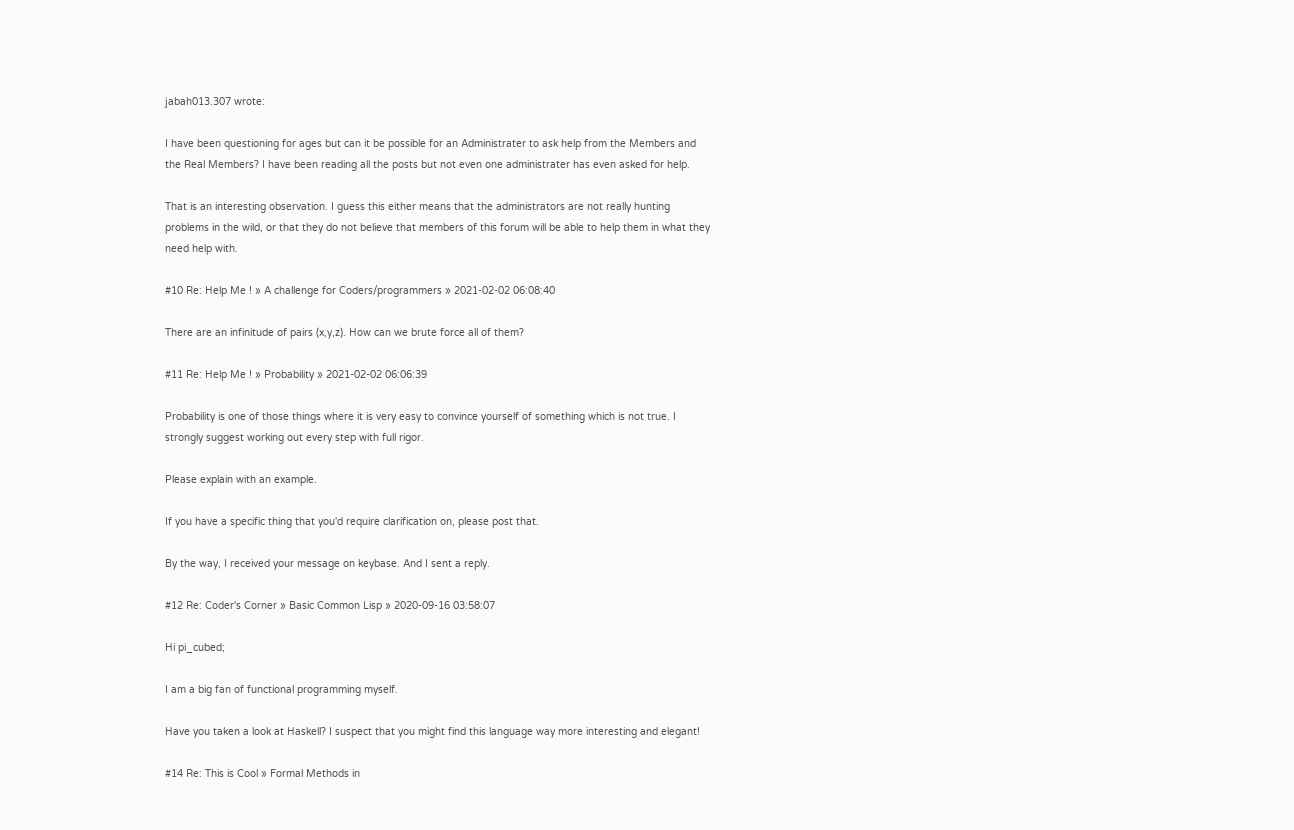jabah013.307 wrote:

I have been questioning for ages but can it be possible for an Administrater to ask help from the Members and the Real Members? I have been reading all the posts but not even one administrater has even asked for help.

That is an interesting observation. I guess this either means that the administrators are not really hunting problems in the wild, or that they do not believe that members of this forum will be able to help them in what they need help with.

#10 Re: Help Me ! » A challenge for Coders/programmers » 2021-02-02 06:08:40

There are an infinitude of pairs (x,y,z). How can we brute force all of them?

#11 Re: Help Me ! » Probability » 2021-02-02 06:06:39

Probability is one of those things where it is very easy to convince yourself of something which is not true. I strongly suggest working out every step with full rigor.

Please explain with an example.

If you have a specific thing that you'd require clarification on, please post that.

By the way, I received your message on keybase. And I sent a reply.

#12 Re: Coder's Corner » Basic Common Lisp » 2020-09-16 03:58:07

Hi pi_cubed;

I am a big fan of functional programming myself.

Have you taken a look at Haskell? I suspect that you might find this language way more interesting and elegant!

#14 Re: This is Cool » Formal Methods in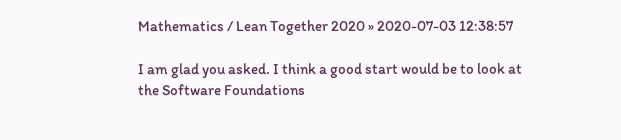Mathematics / Lean Together 2020 » 2020-07-03 12:38:57

I am glad you asked. I think a good start would be to look at the Software Foundations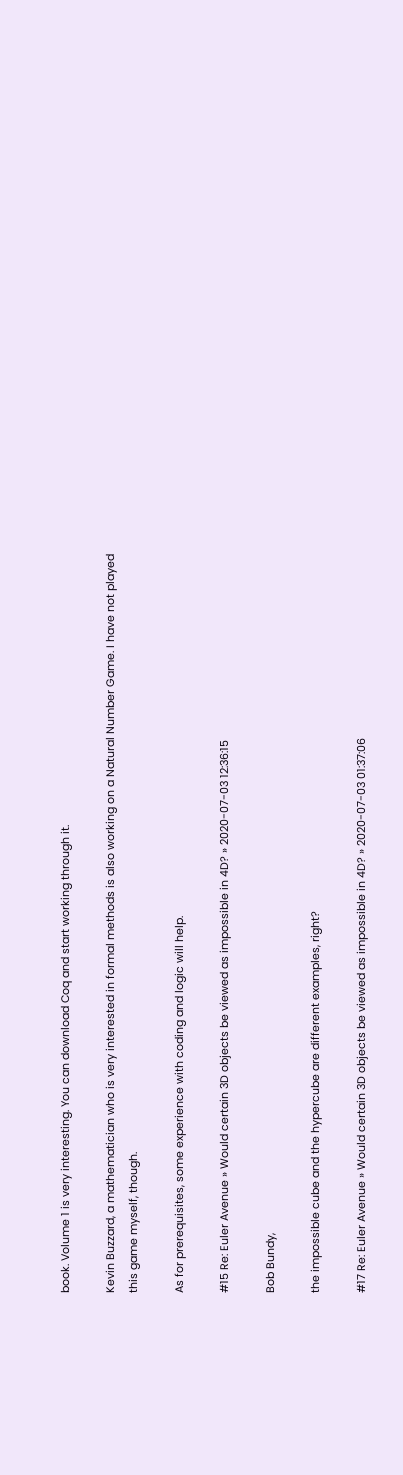book. Volume 1 is very interesting. You can download Coq and start working through it.

Kevin Buzzard, a mathematician who is very interested in formal methods is also working on a Natural Number Game. I have not played this game myself, though.

As for prerequisites, some experience with coding and logic will help.

#15 Re: Euler Avenue » Would certain 3D objects be viewed as impossible in 4D? » 2020-07-03 12:36:15

Bob Bundy,

the impossible cube and the hypercube are different examples, right?

#17 Re: Euler Avenue » Would certain 3D objects be viewed as impossible in 4D? » 2020-07-03 01:37:06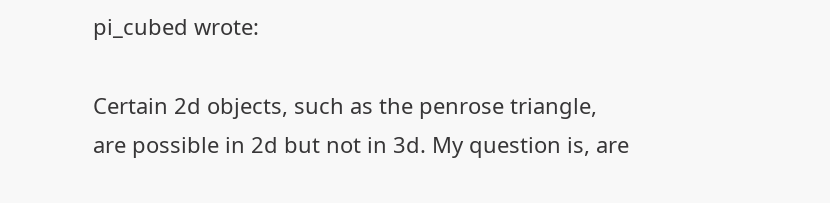pi_cubed wrote:

Certain 2d objects, such as the penrose triangle, are possible in 2d but not in 3d. My question is, are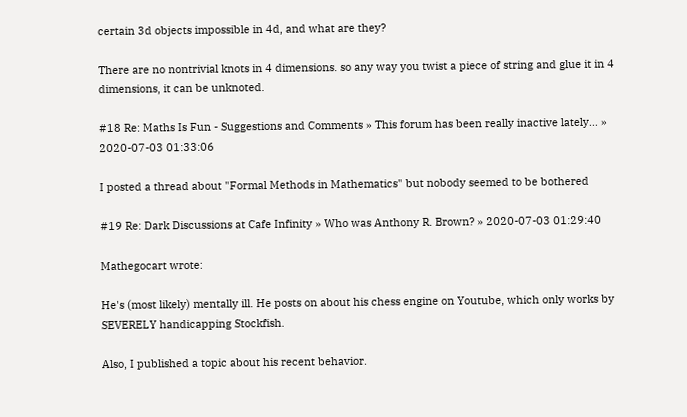certain 3d objects impossible in 4d, and what are they?

There are no nontrivial knots in 4 dimensions. so any way you twist a piece of string and glue it in 4 dimensions, it can be unknoted.

#18 Re: Maths Is Fun - Suggestions and Comments » This forum has been really inactive lately... » 2020-07-03 01:33:06

I posted a thread about "Formal Methods in Mathematics" but nobody seemed to be bothered

#19 Re: Dark Discussions at Cafe Infinity » Who was Anthony R. Brown? » 2020-07-03 01:29:40

Mathegocart wrote:

He's (most likely) mentally ill. He posts on about his chess engine on Youtube, which only works by SEVERELY handicapping Stockfish.

Also, I published a topic about his recent behavior.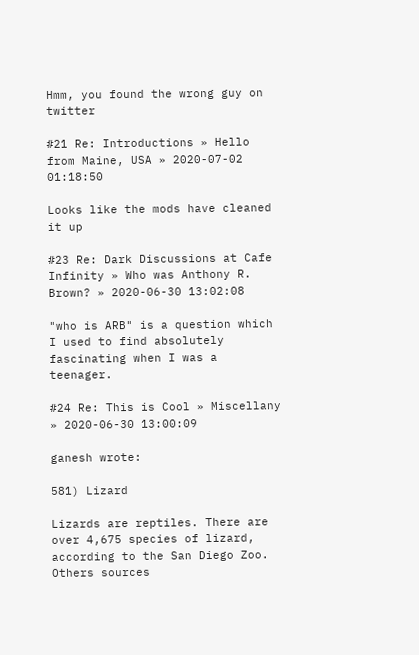Hmm, you found the wrong guy on twitter

#21 Re: Introductions » Hello from Maine, USA » 2020-07-02 01:18:50

Looks like the mods have cleaned it up

#23 Re: Dark Discussions at Cafe Infinity » Who was Anthony R. Brown? » 2020-06-30 13:02:08

"who is ARB" is a question which I used to find absolutely fascinating when I was a teenager.

#24 Re: This is Cool » Miscellany » 2020-06-30 13:00:09

ganesh wrote:

581) Lizard

Lizards are reptiles. There are over 4,675 species of lizard, according to the San Diego Zoo. Others sources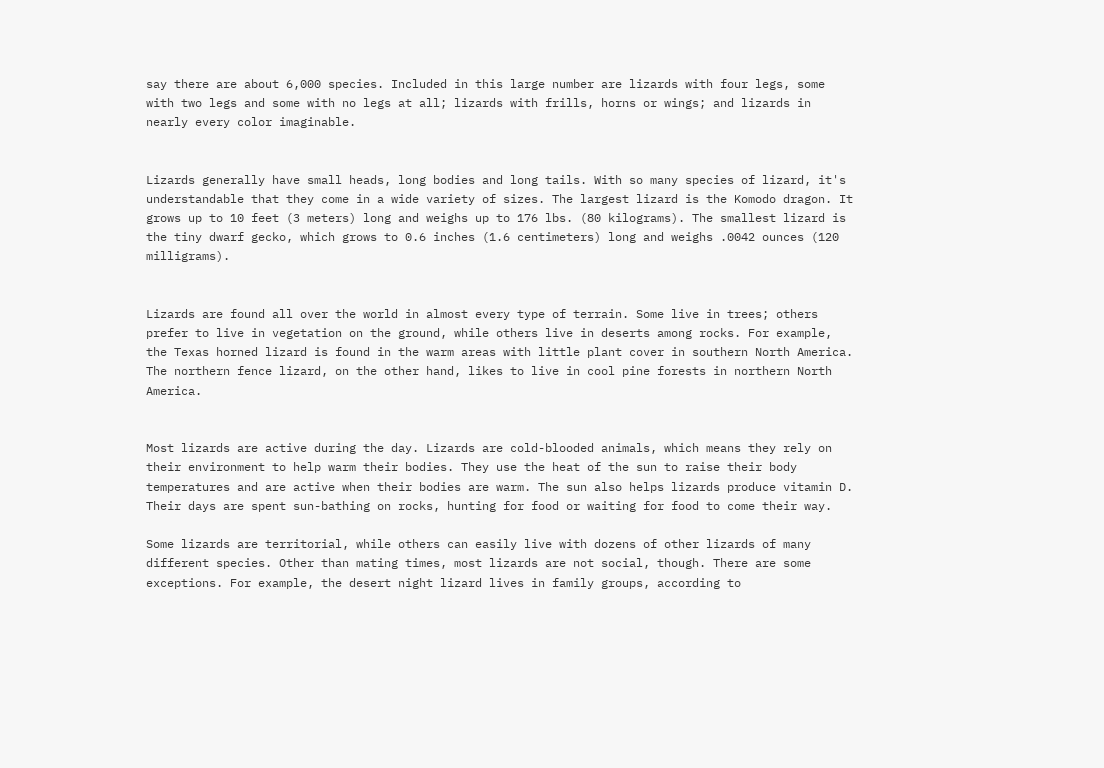say there are about 6,000 species. Included in this large number are lizards with four legs, some with two legs and some with no legs at all; lizards with frills, horns or wings; and lizards in nearly every color imaginable.


Lizards generally have small heads, long bodies and long tails. With so many species of lizard, it's understandable that they come in a wide variety of sizes. The largest lizard is the Komodo dragon. It grows up to 10 feet (3 meters) long and weighs up to 176 lbs. (80 kilograms). The smallest lizard is the tiny dwarf gecko, which grows to 0.6 inches (1.6 centimeters) long and weighs .0042 ounces (120 milligrams).


Lizards are found all over the world in almost every type of terrain. Some live in trees; others prefer to live in vegetation on the ground, while others live in deserts among rocks. For example, the Texas horned lizard is found in the warm areas with little plant cover in southern North America. The northern fence lizard, on the other hand, likes to live in cool pine forests in northern North America.


Most lizards are active during the day. Lizards are cold-blooded animals, which means they rely on their environment to help warm their bodies. They use the heat of the sun to raise their body temperatures and are active when their bodies are warm. The sun also helps lizards produce vitamin D. Their days are spent sun-bathing on rocks, hunting for food or waiting for food to come their way.

Some lizards are territorial, while others can easily live with dozens of other lizards of many different species. Other than mating times, most lizards are not social, though. There are some exceptions. For example, the desert night lizard lives in family groups, according to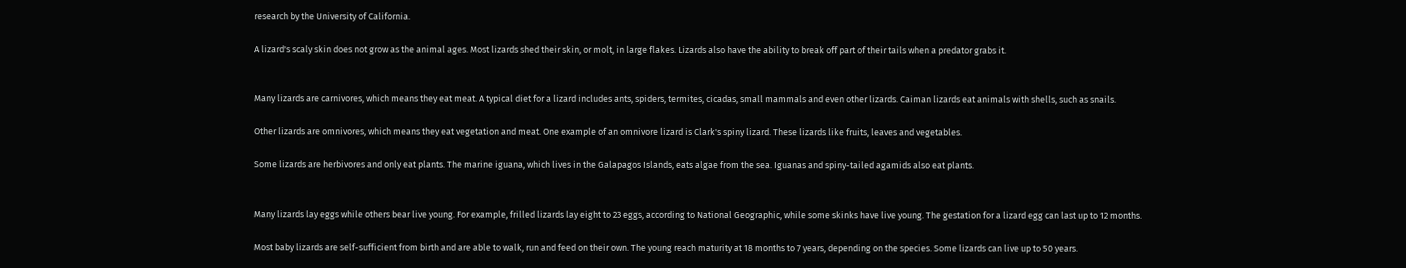research by the University of California.

A lizard's scaly skin does not grow as the animal ages. Most lizards shed their skin, or molt, in large flakes. Lizards also have the ability to break off part of their tails when a predator grabs it.


Many lizards are carnivores, which means they eat meat. A typical diet for a lizard includes ants, spiders, termites, cicadas, small mammals and even other lizards. Caiman lizards eat animals with shells, such as snails.

Other lizards are omnivores, which means they eat vegetation and meat. One example of an omnivore lizard is Clark's spiny lizard. These lizards like fruits, leaves and vegetables.

Some lizards are herbivores and only eat plants. The marine iguana, which lives in the Galapagos Islands, eats algae from the sea. Iguanas and spiny-tailed agamids also eat plants.


Many lizards lay eggs while others bear live young. For example, frilled lizards lay eight to 23 eggs, according to National Geographic, while some skinks have live young. The gestation for a lizard egg can last up to 12 months.

Most baby lizards are self-sufficient from birth and are able to walk, run and feed on their own. The young reach maturity at 18 months to 7 years, depending on the species. Some lizards can live up to 50 years.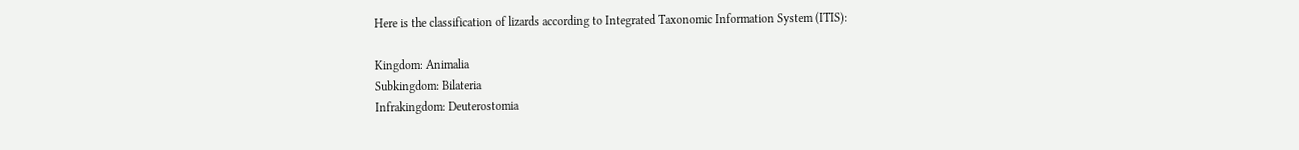Here is the classification of lizards according to Integrated Taxonomic Information System (ITIS):

Kingdom: Animalia
Subkingdom: Bilateria
Infrakingdom: Deuterostomia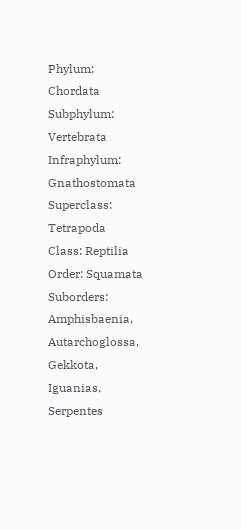Phylum: Chordata
Subphylum: Vertebrata
Infraphylum: Gnathostomata
Superclass: Tetrapoda
Class: Reptilia
Order: Squamata
Suborders: Amphisbaenia, Autarchoglossa, Gekkota, Iguanias, Serpentes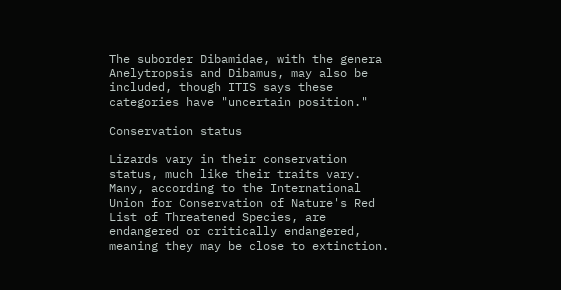The suborder Dibamidae, with the genera Anelytropsis and Dibamus, may also be included, though ITIS says these categories have "uncertain position."

Conservation status

Lizards vary in their conservation status, much like their traits vary. Many, according to the International Union for Conservation of Nature's Red List of Threatened Species, are endangered or critically endangered, meaning they may be close to extinction.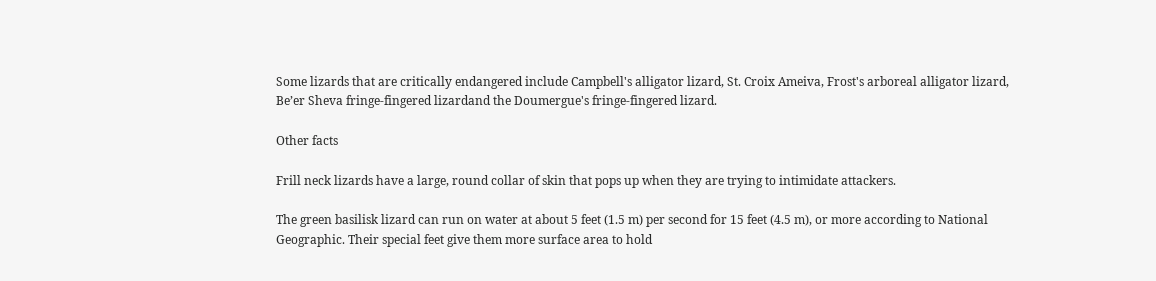Some lizards that are critically endangered include Campbell's alligator lizard, St. Croix Ameiva, Frost's arboreal alligator lizard, Be’er Sheva fringe-fingered lizardand the Doumergue's fringe-fingered lizard.

Other facts

Frill neck lizards have a large, round collar of skin that pops up when they are trying to intimidate attackers.

The green basilisk lizard can run on water at about 5 feet (1.5 m) per second for 15 feet (4.5 m), or more according to National Geographic. Their special feet give them more surface area to hold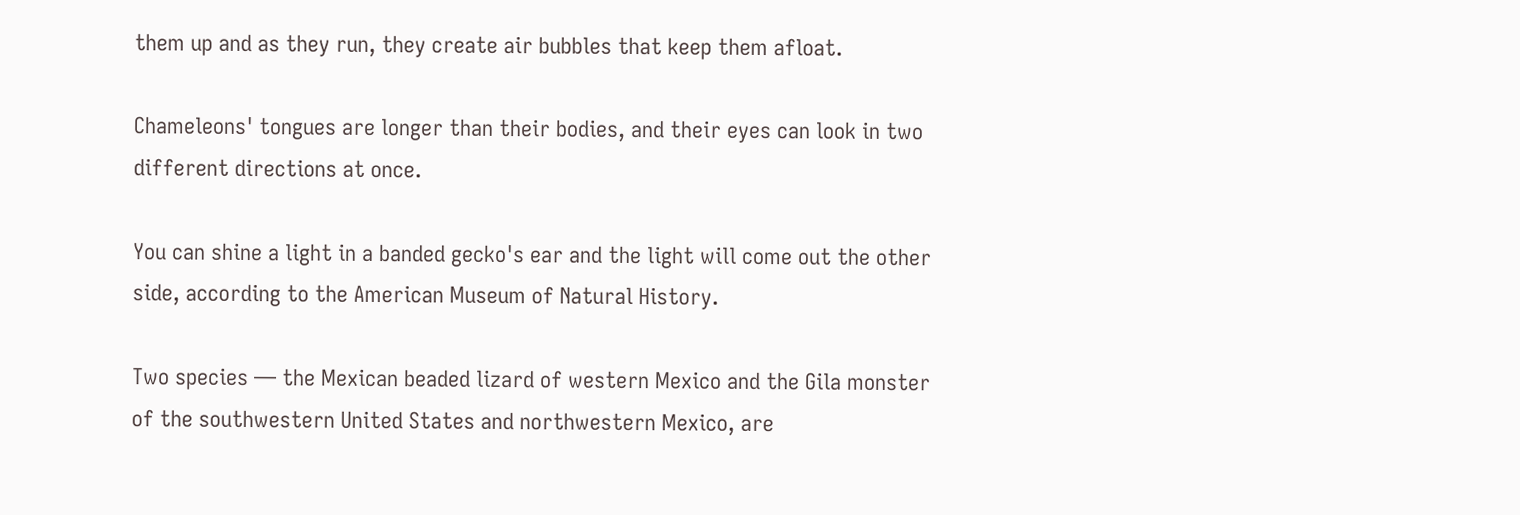them up and as they run, they create air bubbles that keep them afloat.

Chameleons' tongues are longer than their bodies, and their eyes can look in two different directions at once.

You can shine a light in a banded gecko's ear and the light will come out the other side, according to the American Museum of Natural History.

Two species — the Mexican beaded lizard of western Mexico and the Gila monster of the southwestern United States and northwestern Mexico, are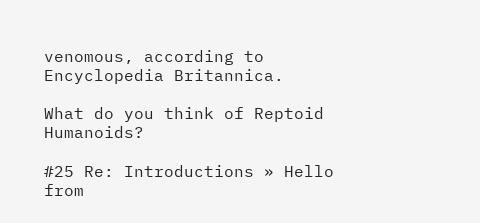venomous, according to Encyclopedia Britannica.

What do you think of Reptoid Humanoids?

#25 Re: Introductions » Hello from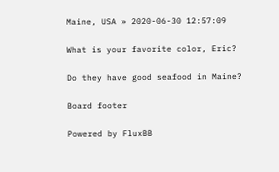Maine, USA » 2020-06-30 12:57:09

What is your favorite color, Eric?

Do they have good seafood in Maine?

Board footer

Powered by FluxBB